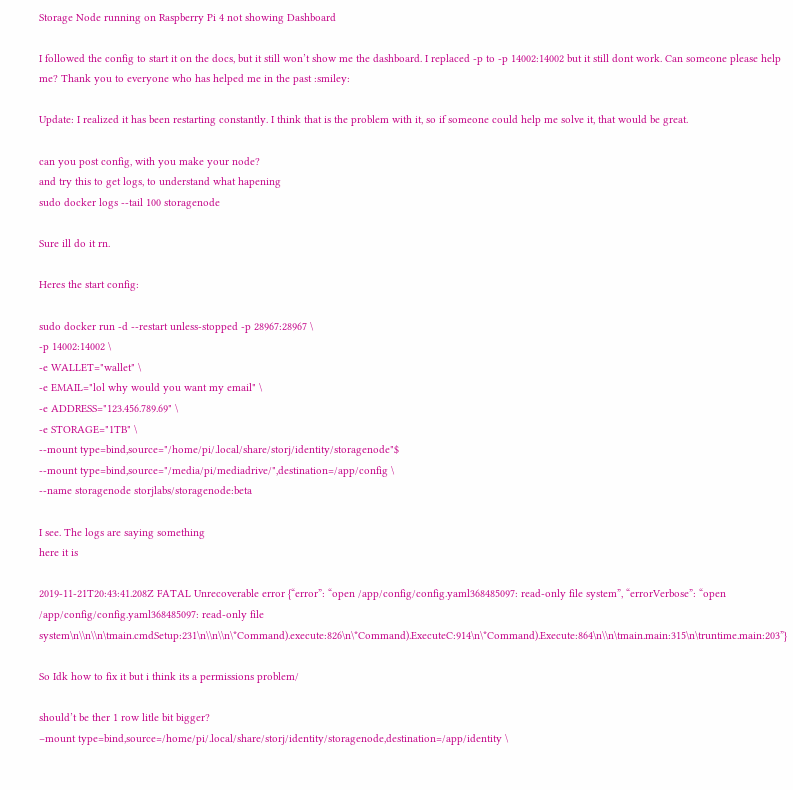Storage Node running on Raspberry Pi 4 not showing Dashboard

I followed the config to start it on the docs, but it still won’t show me the dashboard. I replaced -p to -p 14002:14002 but it still dont work. Can someone please help me? Thank you to everyone who has helped me in the past :smiley:

Update: I realized it has been restarting constantly. I think that is the problem with it, so if someone could help me solve it, that would be great.

can you post config, with you make your node?
and try this to get logs, to understand what hapening
sudo docker logs --tail 100 storagenode

Sure ill do it rn.

Heres the start config:

sudo docker run -d --restart unless-stopped -p 28967:28967 \
-p 14002:14002 \
-e WALLET="wallet" \
-e EMAIL="lol why would you want my email" \
-e ADDRESS="123.456.789.69" \
-e STORAGE="1TB" \
--mount type=bind,source="/home/pi/.local/share/storj/identity/storagenode"$
--mount type=bind,source="/media/pi/mediadrive/",destination=/app/config \
--name storagenode storjlabs/storagenode:beta

I see. The logs are saying something
here it is

2019-11-21T20:43:41.208Z FATAL Unrecoverable error {“error”: “open /app/config/config.yaml368485097: read-only file system”, “errorVerbose”: “open /app/config/config.yaml368485097: read-only file system\n\\n\\n\tmain.cmdSetup:231\n\\n\\n\*Command).execute:826\n\*Command).ExecuteC:914\n\*Command).Execute:864\n\\n\tmain.main:315\n\truntime.main:203”}

So Idk how to fix it but i think its a permissions problem/

should’t be ther 1 row litle bit bigger?
–mount type=bind,source=/home/pi/.local/share/storj/identity/storagenode,destination=/app/identity \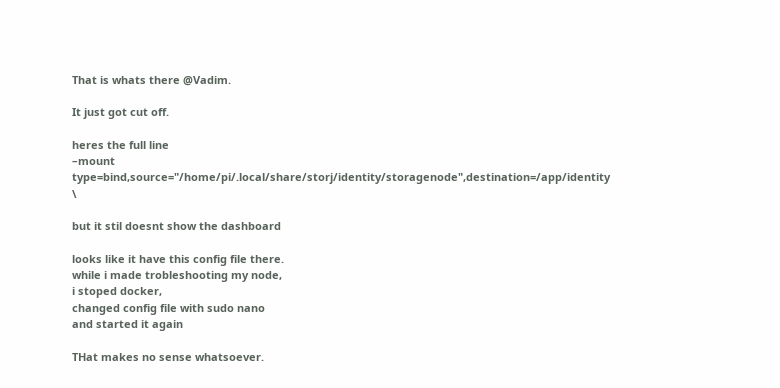That is whats there @Vadim.

It just got cut off.

heres the full line
–mount type=bind,source="/home/pi/.local/share/storj/identity/storagenode",destination=/app/identity \

but it stil doesnt show the dashboard

looks like it have this config file there.
while i made trobleshooting my node,
i stoped docker,
changed config file with sudo nano
and started it again

THat makes no sense whatsoever.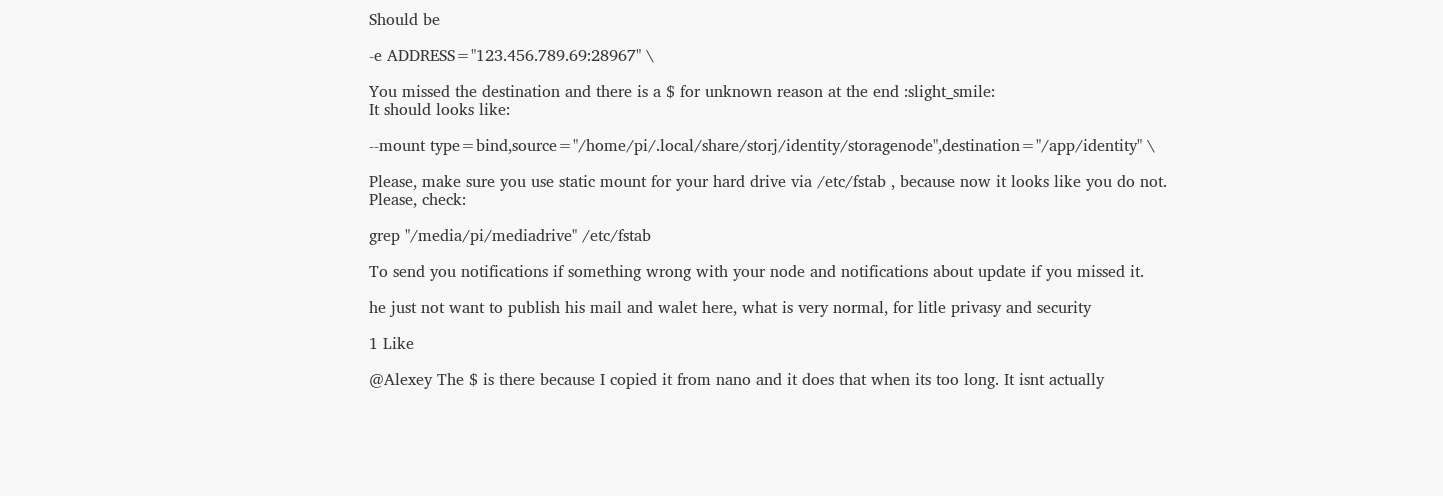Should be

-e ADDRESS="123.456.789.69:28967" \

You missed the destination and there is a $ for unknown reason at the end :slight_smile:
It should looks like:

--mount type=bind,source="/home/pi/.local/share/storj/identity/storagenode",destination="/app/identity" \

Please, make sure you use static mount for your hard drive via /etc/fstab , because now it looks like you do not.
Please, check:

grep "/media/pi/mediadrive" /etc/fstab

To send you notifications if something wrong with your node and notifications about update if you missed it.

he just not want to publish his mail and walet here, what is very normal, for litle privasy and security

1 Like

@Alexey The $ is there because I copied it from nano and it does that when its too long. It isnt actually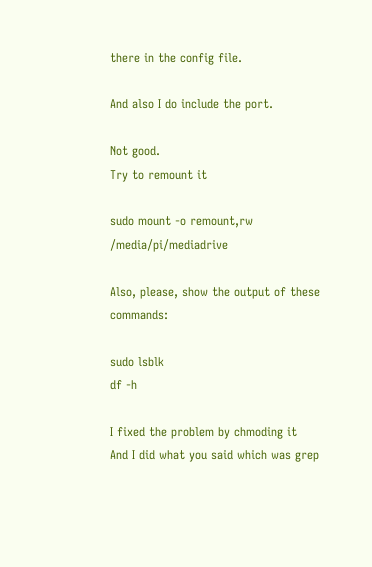there in the config file.

And also I do include the port.

Not good.
Try to remount it

sudo mount -o remount,rw /media/pi/mediadrive

Also, please, show the output of these commands:

sudo lsblk
df -h

I fixed the problem by chmoding it
And I did what you said which was grep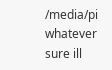/media/pi whatever
sure ill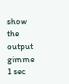show the output gimme 1 sec